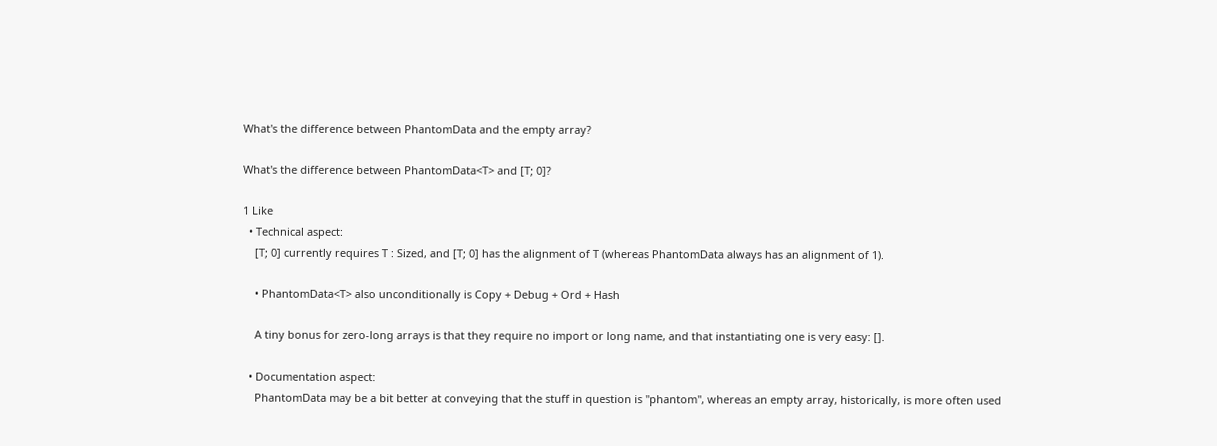What's the difference between PhantomData and the empty array?

What's the difference between PhantomData<T> and [T; 0]?

1 Like
  • Technical aspect:
    [T; 0] currently requires T : Sized, and [T; 0] has the alignment of T (whereas PhantomData always has an alignment of 1).

    • PhantomData<T> also unconditionally is Copy + Debug + Ord + Hash

    A tiny bonus for zero-long arrays is that they require no import or long name, and that instantiating one is very easy: [].

  • Documentation aspect:
    PhantomData may be a bit better at conveying that the stuff in question is "phantom", whereas an empty array, historically, is more often used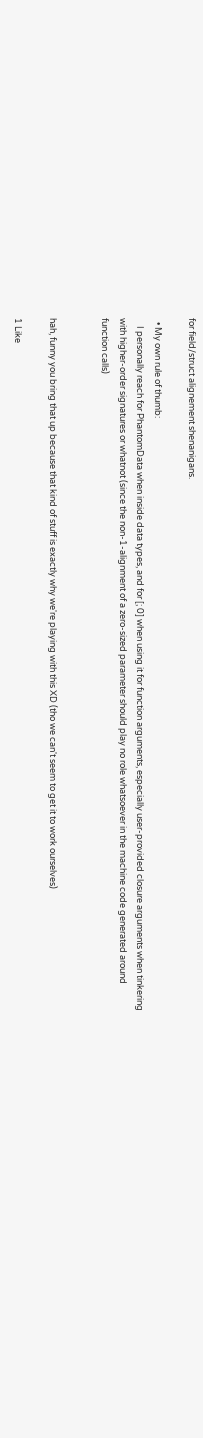for field/struct alignement shenanigans.

  • My own rule of thumb:
    I personally reach for PhantomData when inside data types, and for [; 0] when using it for function arguments, especially user-provided closure arguments when tinkering with higher-order signatures or whatnot (since the non-1-alignment of a zero-sized parameter should play no role whatsoever in the machine code generated around function calls)


hah, funny you bring that up because that kind of stuff is exactly why we're playing with this XD (tho we can't seem to get it to work ourselves)

1 Like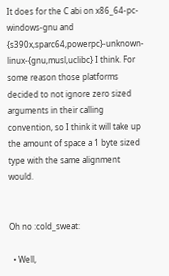It does for the C abi on x86_64-pc-windows-gnu and {s390x,sparc64,powerpc}-unknown-linux-{gnu,musl,uclibc} I think. For some reason those platforms decided to not ignore zero sized arguments in their calling convention, so I think it will take up the amount of space a 1 byte sized type with the same alignment would.


Oh no :cold_sweat:

  • Well,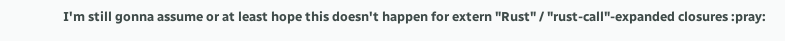I'm still gonna assume or at least hope this doesn't happen for extern "Rust" / "rust-call"-expanded closures :pray: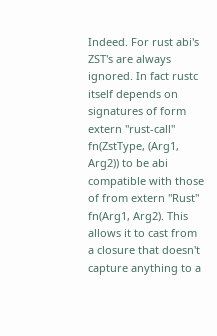Indeed. For rust abi's ZST's are always ignored. In fact rustc itself depends on signatures of form extern "rust-call" fn(ZstType, (Arg1, Arg2)) to be abi compatible with those of from extern "Rust" fn(Arg1, Arg2). This allows it to cast from a closure that doesn't capture anything to a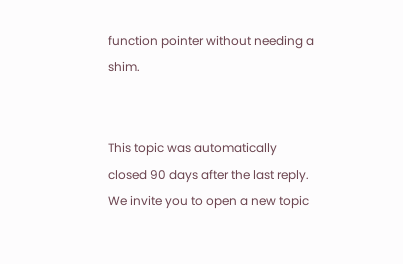function pointer without needing a shim.


This topic was automatically closed 90 days after the last reply. We invite you to open a new topic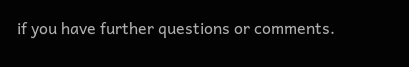if you have further questions or comments.